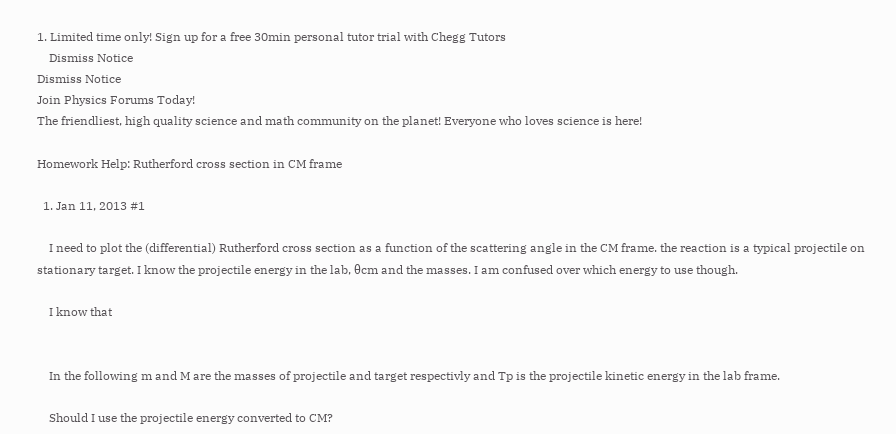1. Limited time only! Sign up for a free 30min personal tutor trial with Chegg Tutors
    Dismiss Notice
Dismiss Notice
Join Physics Forums Today!
The friendliest, high quality science and math community on the planet! Everyone who loves science is here!

Homework Help: Rutherford cross section in CM frame

  1. Jan 11, 2013 #1

    I need to plot the (differential) Rutherford cross section as a function of the scattering angle in the CM frame. the reaction is a typical projectile on stationary target. I know the projectile energy in the lab, θcm and the masses. I am confused over which energy to use though.

    I know that


    In the following m and M are the masses of projectile and target respectivly and Tp is the projectile kinetic energy in the lab frame.

    Should I use the projectile energy converted to CM?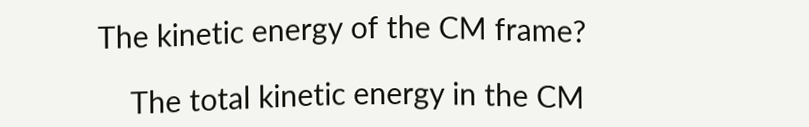The kinetic energy of the CM frame?

    The total kinetic energy in the CM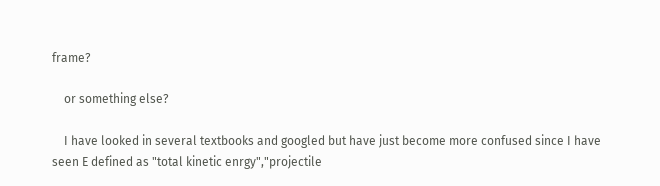frame?

    or something else?

    I have looked in several textbooks and googled but have just become more confused since I have seen E defined as "total kinetic enrgy","projectile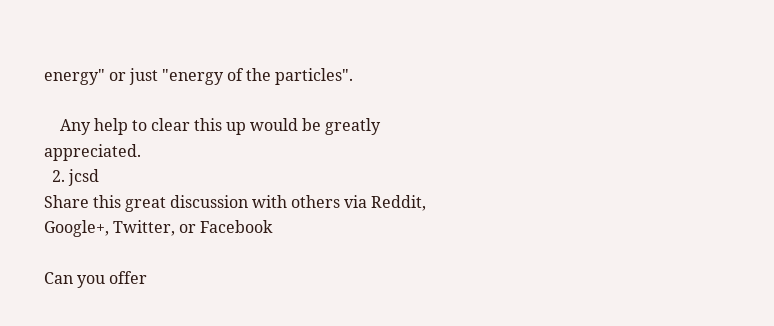energy" or just "energy of the particles".

    Any help to clear this up would be greatly appreciated.
  2. jcsd
Share this great discussion with others via Reddit, Google+, Twitter, or Facebook

Can you offer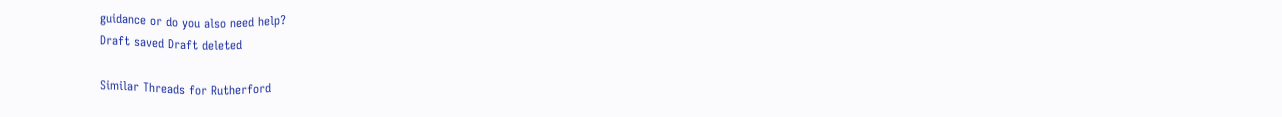guidance or do you also need help?
Draft saved Draft deleted

Similar Threads for Rutherford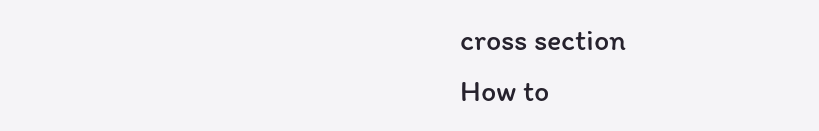cross section
How to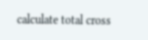calculate total cross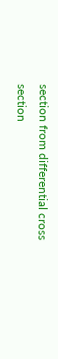section from differential cross section